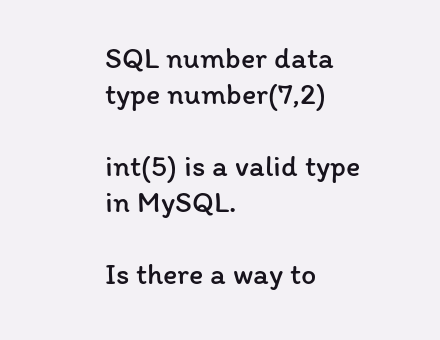SQL number data type number(7,2)

int(5) is a valid type in MySQL.

Is there a way to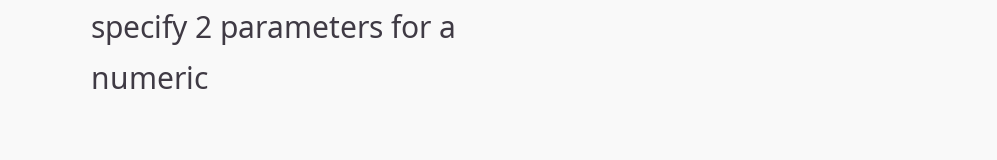specify 2 parameters for a numeric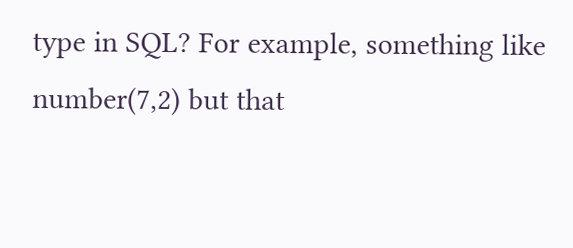type in SQL? For example, something like number(7,2) but that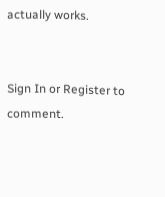actually works.


Sign In or Register to comment.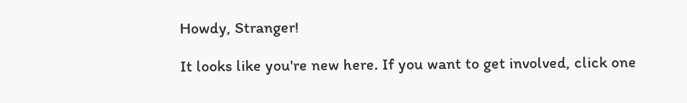Howdy, Stranger!

It looks like you're new here. If you want to get involved, click one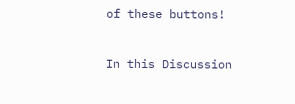of these buttons!


In this Discussion